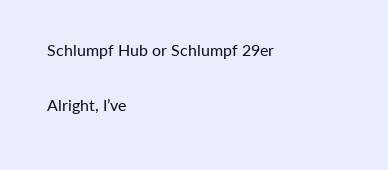Schlumpf Hub or Schlumpf 29er

Alright, I’ve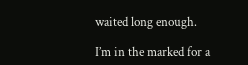waited long enough.

I’m in the marked for a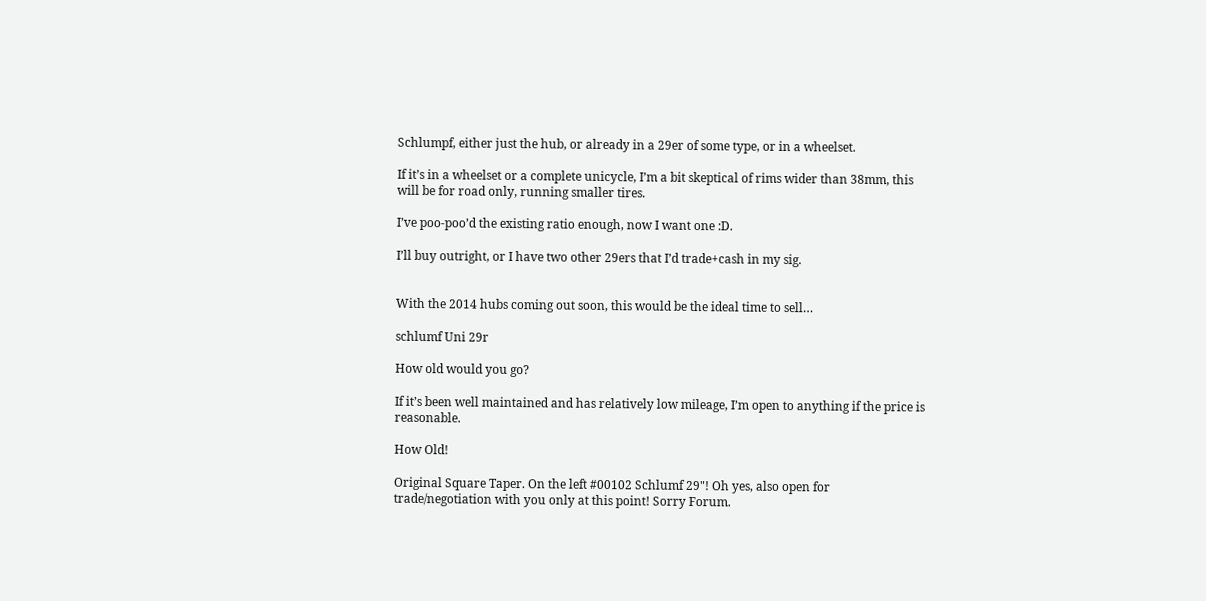Schlumpf, either just the hub, or already in a 29er of some type, or in a wheelset.

If it’s in a wheelset or a complete unicycle, I’m a bit skeptical of rims wider than 38mm, this will be for road only, running smaller tires.

I’ve poo-poo’d the existing ratio enough, now I want one :D.

I’ll buy outright, or I have two other 29ers that I’d trade+cash in my sig.


With the 2014 hubs coming out soon, this would be the ideal time to sell…

schlumf Uni 29r

How old would you go?

If it’s been well maintained and has relatively low mileage, I’m open to anything if the price is reasonable.

How Old!

Original Square Taper. On the left #00102 Schlumf 29"! Oh yes, also open for trade/negotiation with you only at this point! Sorry Forum.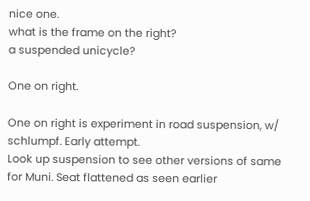nice one.
what is the frame on the right?
a suspended unicycle?

One on right.

One on right is experiment in road suspension, w/ schlumpf. Early attempt.
Look up suspension to see other versions of same for Muni. Seat flattened as seen earlier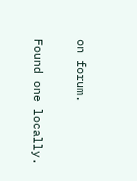on forum.

Found one locally.